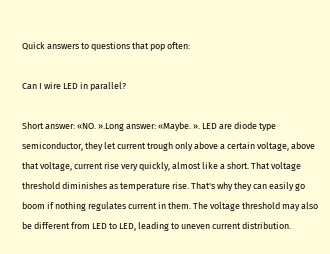Quick answers to questions that pop often:

Can I wire LED in parallel?

Short answer: «NO. ».Long answer: «Maybe. ». LED are diode type semiconductor, they let current trough only above a certain voltage, above that voltage, current rise very quickly, almost like a short. That voltage threshold diminishes as temperature rise. That's why they can easily go boom if nothing regulates current in them. The voltage threshold may also be different from LED to LED, leading to uneven current distribution.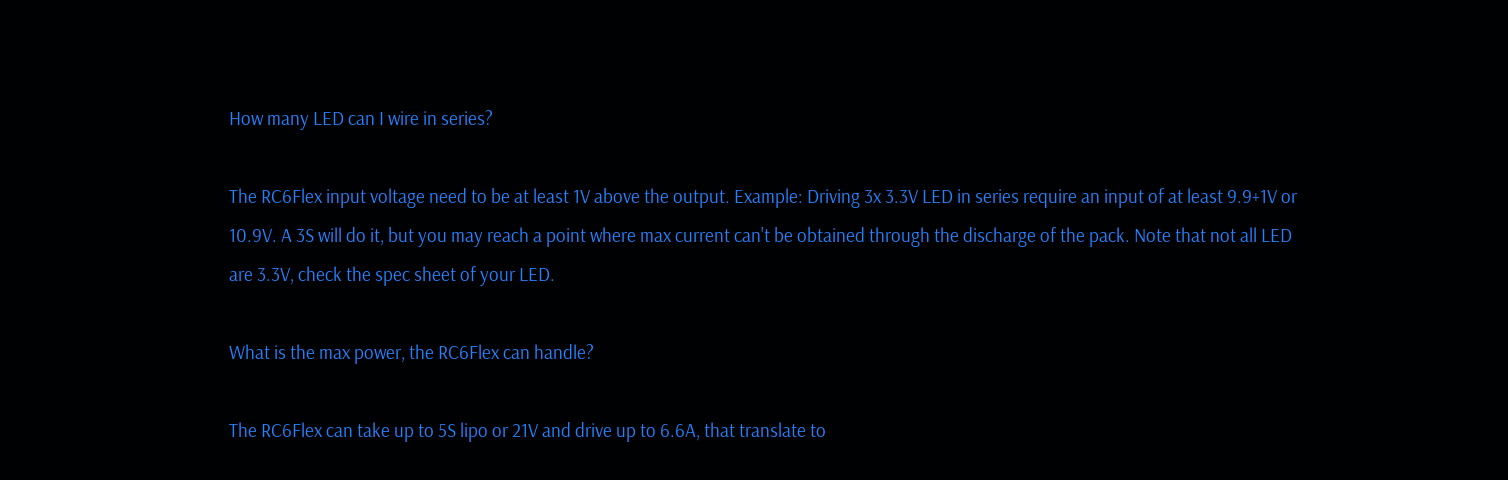How many LED can I wire in series?

The RC6Flex input voltage need to be at least 1V above the output. Example: Driving 3x 3.3V LED in series require an input of at least 9.9+1V or 10.9V. A 3S will do it, but you may reach a point where max current can't be obtained through the discharge of the pack. Note that not all LED are 3.3V, check the spec sheet of your LED.

What is the max power, the RC6Flex can handle?

The RC6Flex can take up to 5S lipo or 21V and drive up to 6.6A, that translate to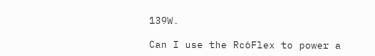139W.

Can I use the Rc6Flex to power a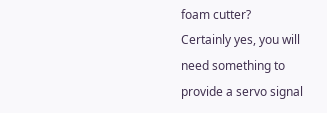foam cutter?
Certainly yes, you will need something to provide a servo signal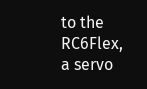to the RC6Flex, a servo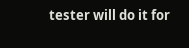tester will do it for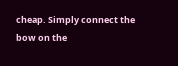cheap. Simply connect the bow on the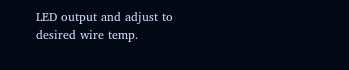LED output and adjust to desired wire temp.